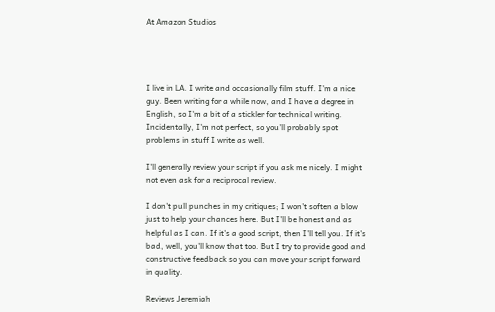At Amazon Studios




I live in LA. I write and occasionally film stuff. I'm a nice guy. Been writing for a while now, and I have a degree in English, so I'm a bit of a stickler for technical writing. Incidentally, I'm not perfect, so you'll probably spot problems in stuff I write as well.

I'll generally review your script if you ask me nicely. I might not even ask for a reciprocal review.

I don't pull punches in my critiques; I won't soften a blow just to help your chances here. But I'll be honest and as helpful as I can. If it's a good script, then I'll tell you. If it's bad, well, you'll know that too. But I try to provide good and constructive feedback so you can move your script forward in quality.

Reviews Jeremiah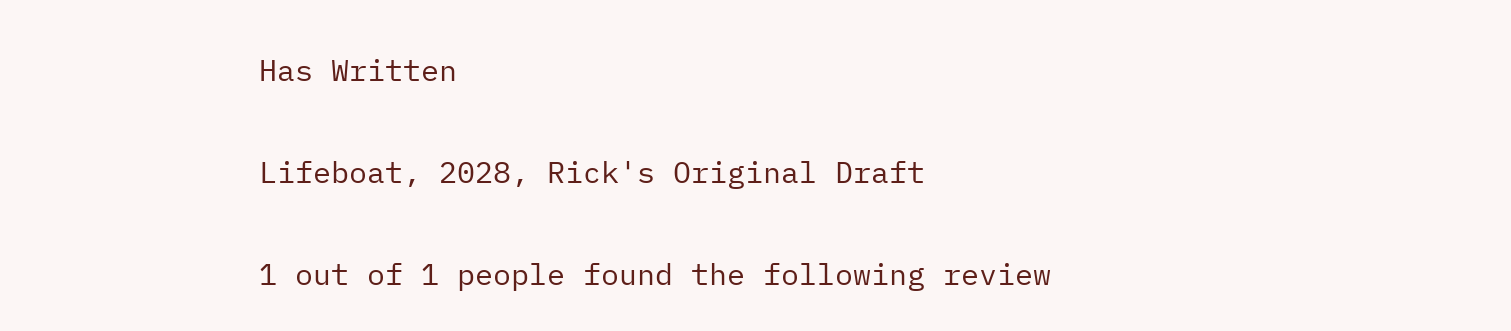Has Written

Lifeboat, 2028, Rick's Original Draft

1 out of 1 people found the following review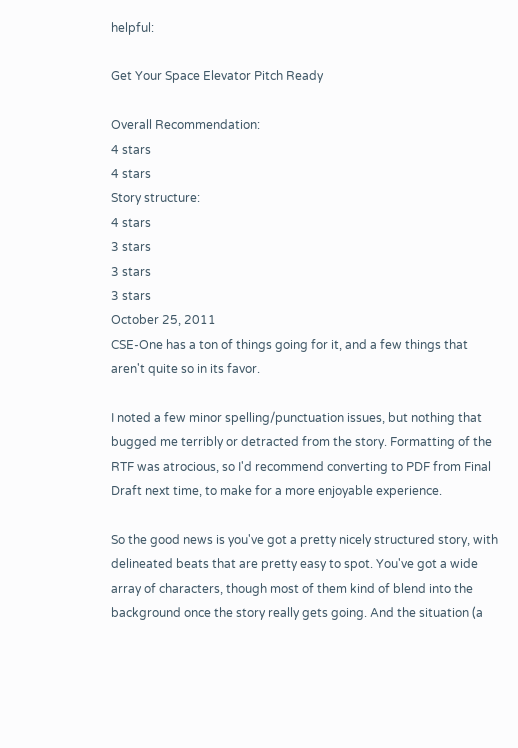helpful:

Get Your Space Elevator Pitch Ready

Overall Recommendation:
4 stars
4 stars
Story structure:
4 stars
3 stars
3 stars
3 stars
October 25, 2011
CSE-One has a ton of things going for it, and a few things that aren't quite so in its favor.

I noted a few minor spelling/punctuation issues, but nothing that bugged me terribly or detracted from the story. Formatting of the RTF was atrocious, so I'd recommend converting to PDF from Final Draft next time, to make for a more enjoyable experience.

So the good news is you've got a pretty nicely structured story, with delineated beats that are pretty easy to spot. You've got a wide array of characters, though most of them kind of blend into the background once the story really gets going. And the situation (a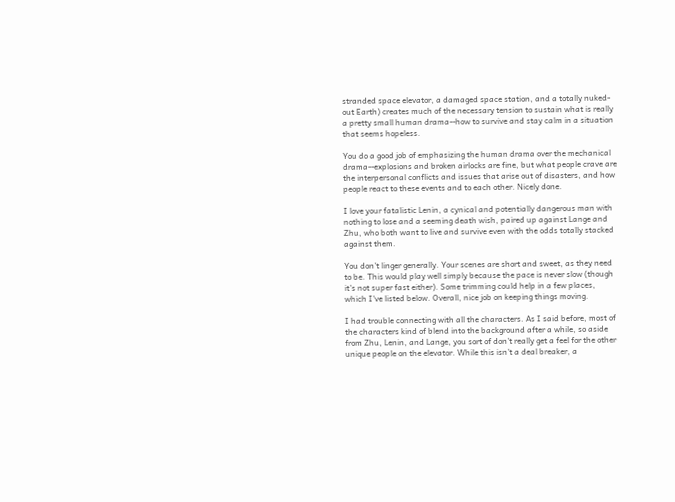stranded space elevator, a damaged space station, and a totally nuked-out Earth) creates much of the necessary tension to sustain what is really a pretty small human drama--how to survive and stay calm in a situation that seems hopeless.

You do a good job of emphasizing the human drama over the mechanical drama--explosions and broken airlocks are fine, but what people crave are the interpersonal conflicts and issues that arise out of disasters, and how people react to these events and to each other. Nicely done.

I love your fatalistic Lenin, a cynical and potentially dangerous man with nothing to lose and a seeming death wish, paired up against Lange and Zhu, who both want to live and survive even with the odds totally stacked against them.

You don't linger generally. Your scenes are short and sweet, as they need to be. This would play well simply because the pace is never slow (though it's not super fast either). Some trimming could help in a few places, which I've listed below. Overall, nice job on keeping things moving.

I had trouble connecting with all the characters. As I said before, most of the characters kind of blend into the background after a while, so aside from Zhu, Lenin, and Lange, you sort of don't really get a feel for the other unique people on the elevator. While this isn't a deal breaker, a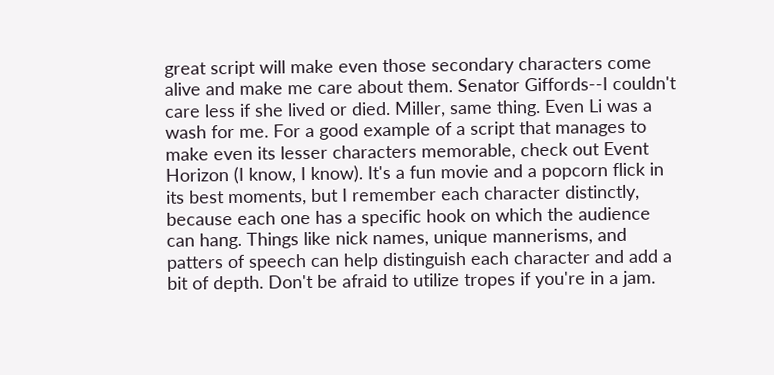great script will make even those secondary characters come alive and make me care about them. Senator Giffords--I couldn't care less if she lived or died. Miller, same thing. Even Li was a wash for me. For a good example of a script that manages to make even its lesser characters memorable, check out Event Horizon (I know, I know). It's a fun movie and a popcorn flick in its best moments, but I remember each character distinctly, because each one has a specific hook on which the audience can hang. Things like nick names, unique mannerisms, and patters of speech can help distinguish each character and add a bit of depth. Don't be afraid to utilize tropes if you're in a jam.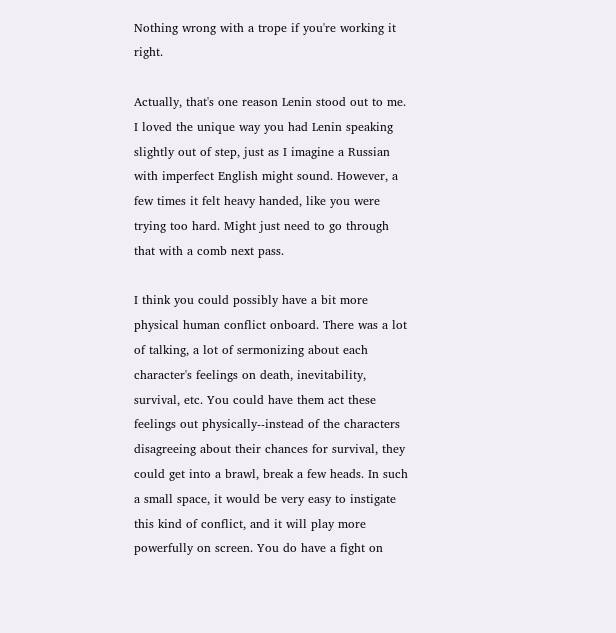Nothing wrong with a trope if you're working it right.

Actually, that's one reason Lenin stood out to me. I loved the unique way you had Lenin speaking slightly out of step, just as I imagine a Russian with imperfect English might sound. However, a few times it felt heavy handed, like you were trying too hard. Might just need to go through that with a comb next pass.

I think you could possibly have a bit more physical human conflict onboard. There was a lot of talking, a lot of sermonizing about each character's feelings on death, inevitability, survival, etc. You could have them act these feelings out physically--instead of the characters disagreeing about their chances for survival, they could get into a brawl, break a few heads. In such a small space, it would be very easy to instigate this kind of conflict, and it will play more powerfully on screen. You do have a fight on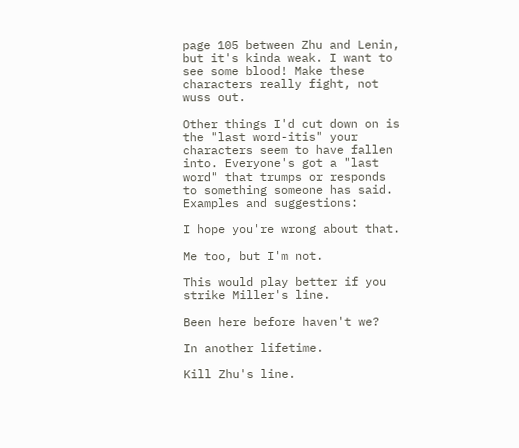page 105 between Zhu and Lenin, but it's kinda weak. I want to see some blood! Make these characters really fight, not wuss out.

Other things I'd cut down on is the "last word-itis" your characters seem to have fallen into. Everyone's got a "last word" that trumps or responds to something someone has said. Examples and suggestions:

I hope you're wrong about that.

Me too, but I'm not.

This would play better if you strike Miller's line.

Been here before haven't we?

In another lifetime.

Kill Zhu's line.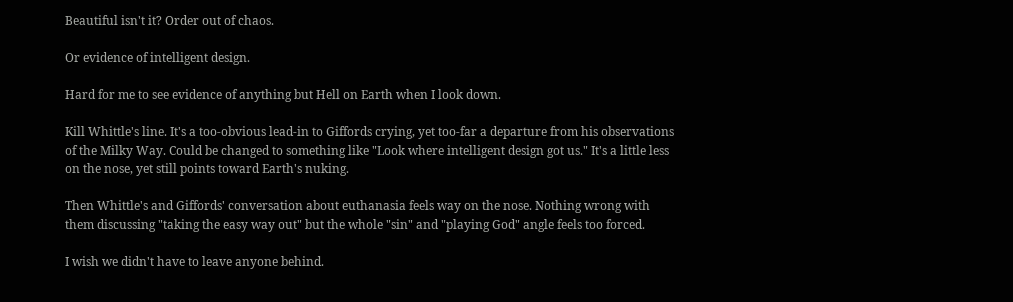Beautiful isn't it? Order out of chaos.

Or evidence of intelligent design.

Hard for me to see evidence of anything but Hell on Earth when I look down.

Kill Whittle's line. It's a too-obvious lead-in to Giffords crying, yet too-far a departure from his observations of the Milky Way. Could be changed to something like "Look where intelligent design got us." It's a little less on the nose, yet still points toward Earth's nuking.

Then Whittle's and Giffords' conversation about euthanasia feels way on the nose. Nothing wrong with them discussing "taking the easy way out" but the whole "sin" and "playing God" angle feels too forced.

I wish we didn't have to leave anyone behind.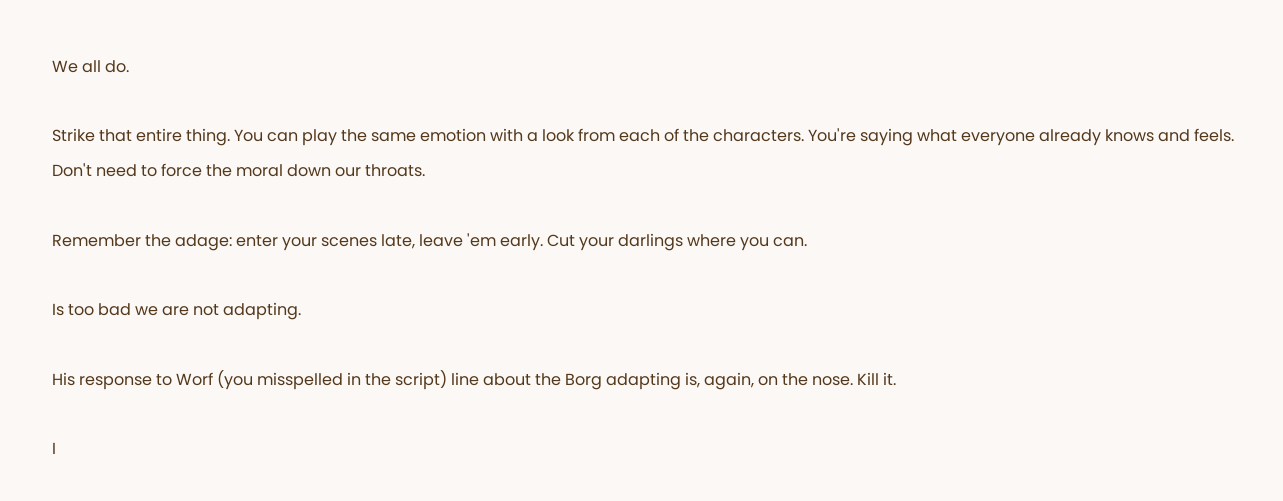We all do.

Strike that entire thing. You can play the same emotion with a look from each of the characters. You're saying what everyone already knows and feels. Don't need to force the moral down our throats.

Remember the adage: enter your scenes late, leave 'em early. Cut your darlings where you can.

Is too bad we are not adapting.

His response to Worf (you misspelled in the script) line about the Borg adapting is, again, on the nose. Kill it.

I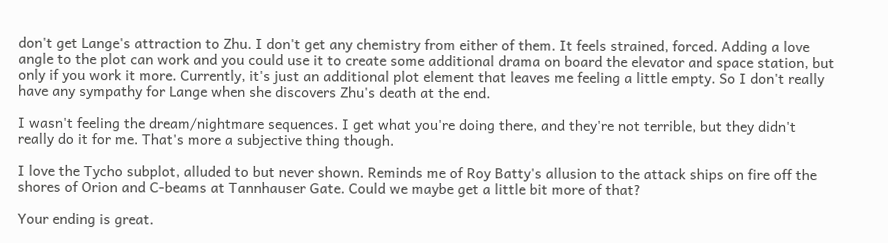don't get Lange's attraction to Zhu. I don't get any chemistry from either of them. It feels strained, forced. Adding a love angle to the plot can work and you could use it to create some additional drama on board the elevator and space station, but only if you work it more. Currently, it's just an additional plot element that leaves me feeling a little empty. So I don't really have any sympathy for Lange when she discovers Zhu's death at the end.

I wasn't feeling the dream/nightmare sequences. I get what you're doing there, and they're not terrible, but they didn't really do it for me. That's more a subjective thing though.

I love the Tycho subplot, alluded to but never shown. Reminds me of Roy Batty's allusion to the attack ships on fire off the shores of Orion and C-beams at Tannhauser Gate. Could we maybe get a little bit more of that?

Your ending is great.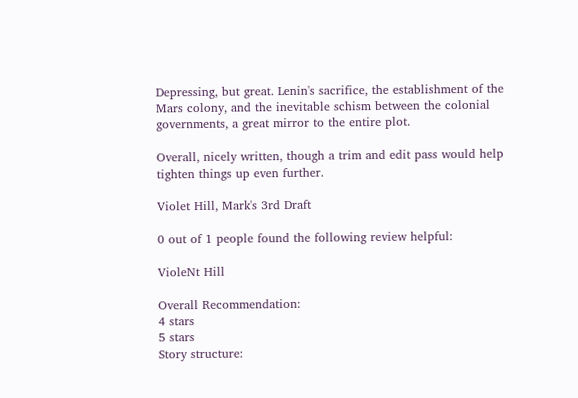Depressing, but great. Lenin's sacrifice, the establishment of the Mars colony, and the inevitable schism between the colonial governments, a great mirror to the entire plot.

Overall, nicely written, though a trim and edit pass would help tighten things up even further.

Violet Hill, Mark's 3rd Draft

0 out of 1 people found the following review helpful:

VioleNt Hill

Overall Recommendation:
4 stars
5 stars
Story structure: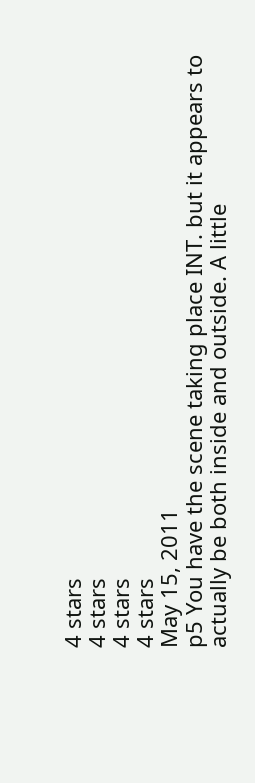4 stars
4 stars
4 stars
4 stars
May 15, 2011
p5 You have the scene taking place INT. but it appears to actually be both inside and outside. A little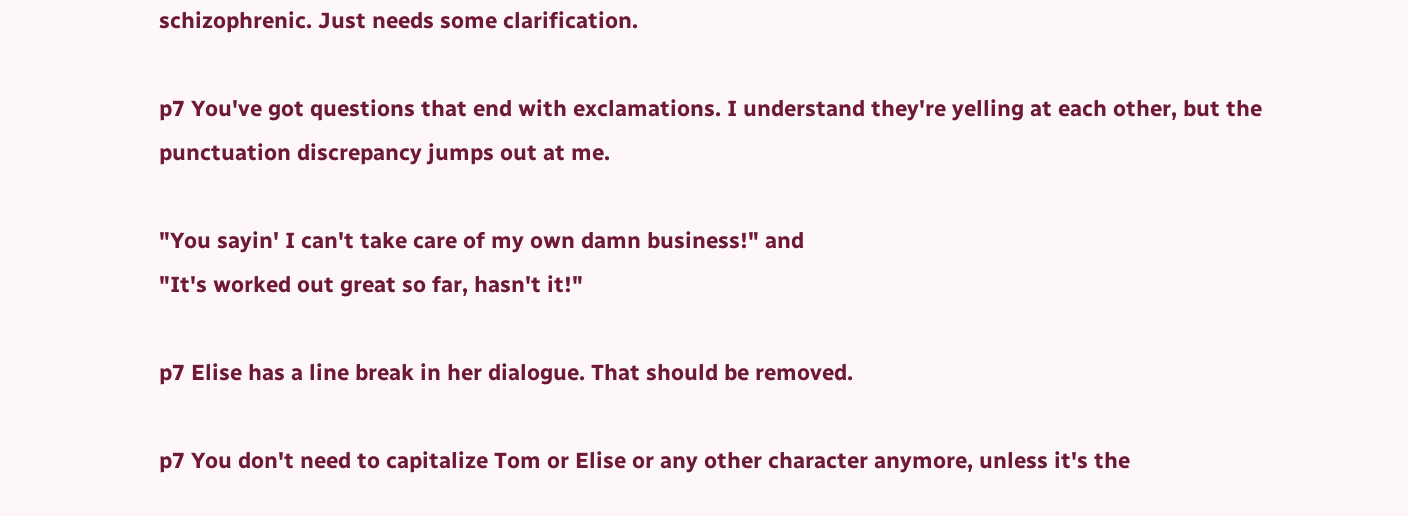schizophrenic. Just needs some clarification.

p7 You've got questions that end with exclamations. I understand they're yelling at each other, but the punctuation discrepancy jumps out at me.

"You sayin' I can't take care of my own damn business!" and
"It's worked out great so far, hasn't it!"

p7 Elise has a line break in her dialogue. That should be removed.

p7 You don't need to capitalize Tom or Elise or any other character anymore, unless it's the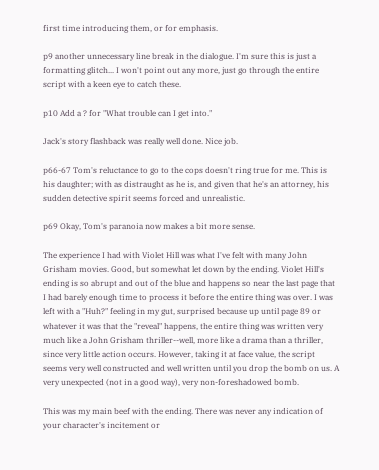first time introducing them, or for emphasis.

p9 another unnecessary line break in the dialogue. I'm sure this is just a formatting glitch... I won't point out any more, just go through the entire script with a keen eye to catch these.

p10 Add a ? for "What trouble can I get into."

Jack's story flashback was really well done. Nice job.

p66-67 Tom's reluctance to go to the cops doesn't ring true for me. This is his daughter; with as distraught as he is, and given that he's an attorney, his sudden detective spirit seems forced and unrealistic.

p69 Okay, Tom's paranoia now makes a bit more sense.

The experience I had with Violet Hill was what I've felt with many John Grisham movies. Good, but somewhat let down by the ending. Violet Hill's ending is so abrupt and out of the blue and happens so near the last page that I had barely enough time to process it before the entire thing was over. I was left with a "Huh?" feeling in my gut, surprised because up until page 89 or whatever it was that the "reveal" happens, the entire thing was written very much like a John Grisham thriller--well, more like a drama than a thriller, since very little action occurs. However, taking it at face value, the script seems very well constructed and well written until you drop the bomb on us. A very unexpected (not in a good way), very non-foreshadowed bomb.

This was my main beef with the ending. There was never any indication of your character's incitement or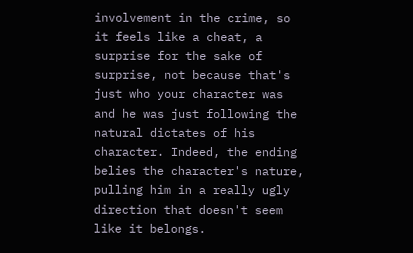involvement in the crime, so it feels like a cheat, a surprise for the sake of surprise, not because that's just who your character was and he was just following the natural dictates of his character. Indeed, the ending belies the character's nature, pulling him in a really ugly direction that doesn't seem like it belongs.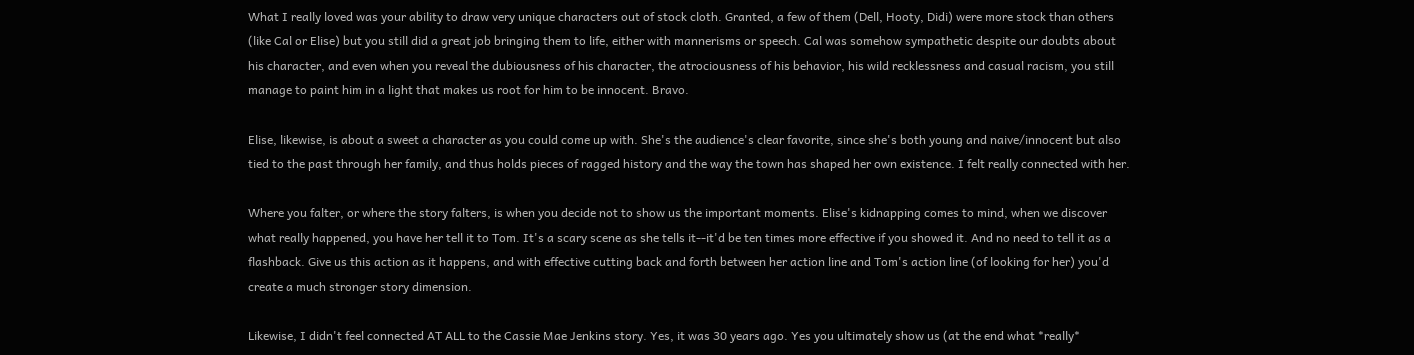What I really loved was your ability to draw very unique characters out of stock cloth. Granted, a few of them (Dell, Hooty, Didi) were more stock than others (like Cal or Elise) but you still did a great job bringing them to life, either with mannerisms or speech. Cal was somehow sympathetic despite our doubts about his character, and even when you reveal the dubiousness of his character, the atrociousness of his behavior, his wild recklessness and casual racism, you still manage to paint him in a light that makes us root for him to be innocent. Bravo.

Elise, likewise, is about a sweet a character as you could come up with. She's the audience's clear favorite, since she's both young and naive/innocent but also tied to the past through her family, and thus holds pieces of ragged history and the way the town has shaped her own existence. I felt really connected with her.

Where you falter, or where the story falters, is when you decide not to show us the important moments. Elise's kidnapping comes to mind, when we discover what really happened, you have her tell it to Tom. It's a scary scene as she tells it--it'd be ten times more effective if you showed it. And no need to tell it as a flashback. Give us this action as it happens, and with effective cutting back and forth between her action line and Tom's action line (of looking for her) you'd create a much stronger story dimension.

Likewise, I didn't feel connected AT ALL to the Cassie Mae Jenkins story. Yes, it was 30 years ago. Yes you ultimately show us (at the end what *really*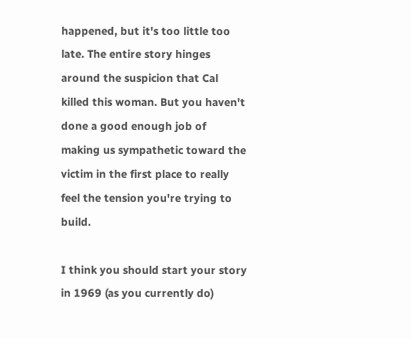happened, but it's too little too late. The entire story hinges around the suspicion that Cal killed this woman. But you haven't done a good enough job of making us sympathetic toward the victim in the first place to really feel the tension you're trying to build.

I think you should start your story in 1969 (as you currently do)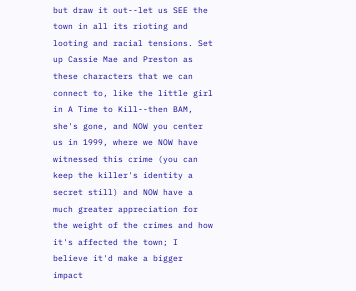but draw it out--let us SEE the town in all its rioting and looting and racial tensions. Set up Cassie Mae and Preston as these characters that we can connect to, like the little girl in A Time to Kill--then BAM, she's gone, and NOW you center us in 1999, where we NOW have witnessed this crime (you can keep the killer's identity a secret still) and NOW have a much greater appreciation for the weight of the crimes and how it's affected the town; I believe it'd make a bigger impact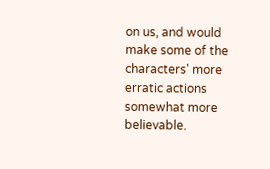on us, and would make some of the characters' more erratic actions somewhat more believable.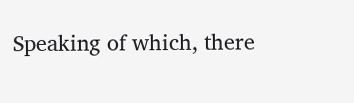Speaking of which, there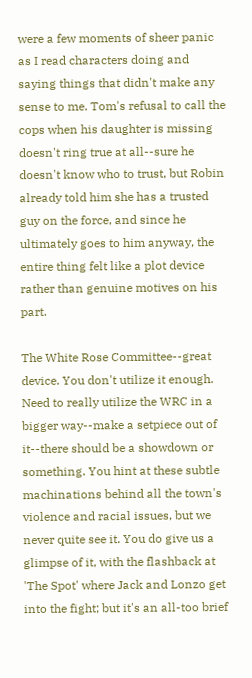were a few moments of sheer panic as I read characters doing and saying things that didn't make any sense to me. Tom's refusal to call the cops when his daughter is missing doesn't ring true at all--sure he doesn't know who to trust, but Robin already told him she has a trusted guy on the force, and since he ultimately goes to him anyway, the entire thing felt like a plot device rather than genuine motives on his part.

The White Rose Committee--great device. You don't utilize it enough. Need to really utilize the WRC in a bigger way--make a setpiece out of it--there should be a showdown or something. You hint at these subtle machinations behind all the town's violence and racial issues, but we never quite see it. You do give us a glimpse of it, with the flashback at 'The Spot' where Jack and Lonzo get into the fight; but it's an all-too brief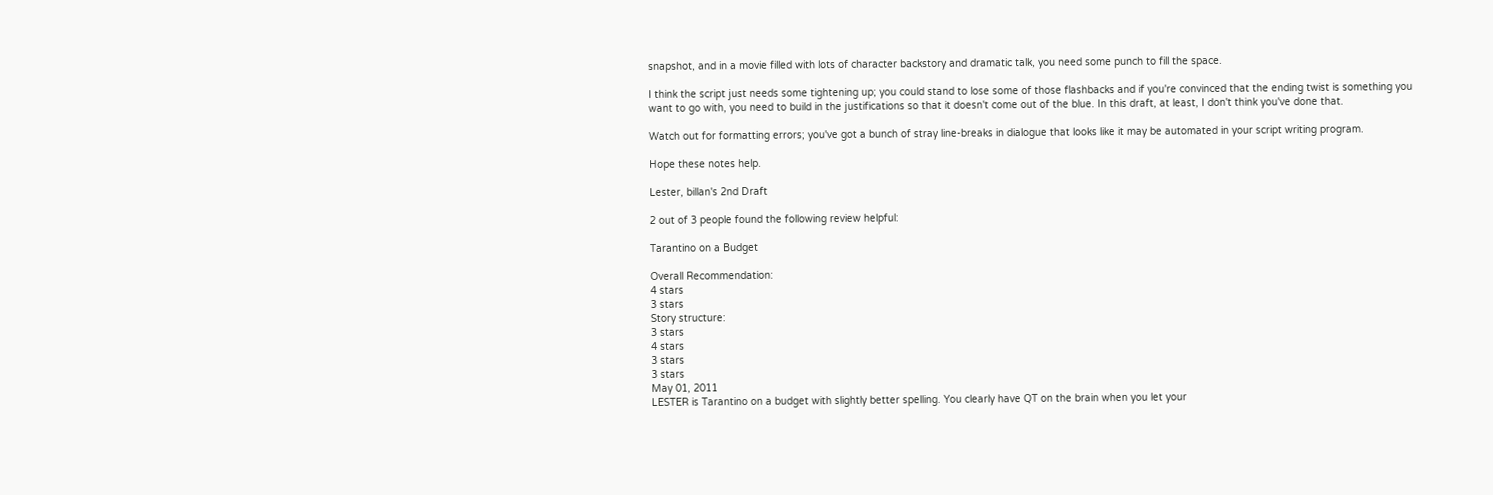snapshot, and in a movie filled with lots of character backstory and dramatic talk, you need some punch to fill the space.

I think the script just needs some tightening up; you could stand to lose some of those flashbacks and if you're convinced that the ending twist is something you want to go with, you need to build in the justifications so that it doesn't come out of the blue. In this draft, at least, I don't think you've done that.

Watch out for formatting errors; you've got a bunch of stray line-breaks in dialogue that looks like it may be automated in your script writing program.

Hope these notes help.

Lester, billan's 2nd Draft

2 out of 3 people found the following review helpful:

Tarantino on a Budget

Overall Recommendation:
4 stars
3 stars
Story structure:
3 stars
4 stars
3 stars
3 stars
May 01, 2011
LESTER is Tarantino on a budget with slightly better spelling. You clearly have QT on the brain when you let your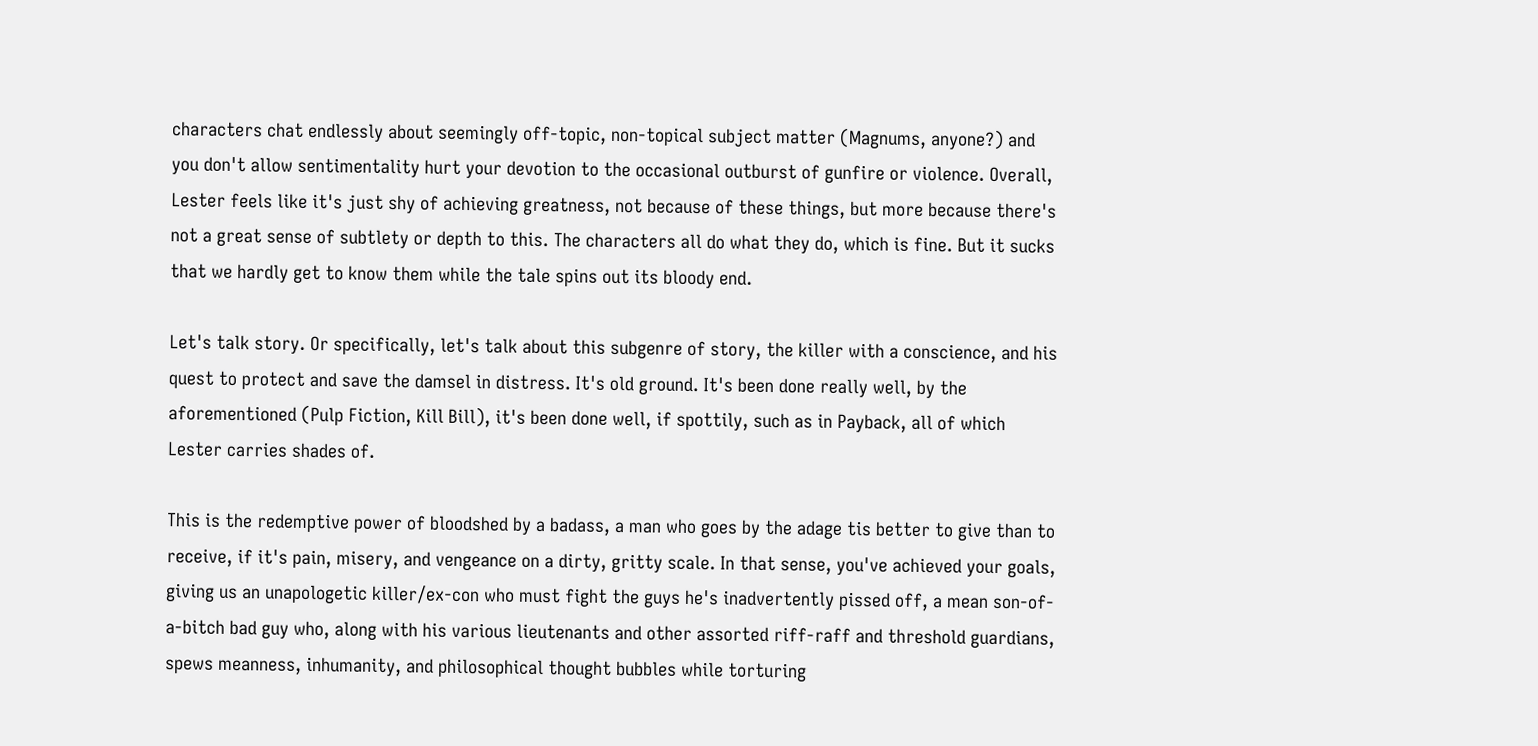characters chat endlessly about seemingly off-topic, non-topical subject matter (Magnums, anyone?) and you don't allow sentimentality hurt your devotion to the occasional outburst of gunfire or violence. Overall, Lester feels like it's just shy of achieving greatness, not because of these things, but more because there's not a great sense of subtlety or depth to this. The characters all do what they do, which is fine. But it sucks that we hardly get to know them while the tale spins out its bloody end.

Let's talk story. Or specifically, let's talk about this subgenre of story, the killer with a conscience, and his quest to protect and save the damsel in distress. It's old ground. It's been done really well, by the aforementioned (Pulp Fiction, Kill Bill), it's been done well, if spottily, such as in Payback, all of which Lester carries shades of.

This is the redemptive power of bloodshed by a badass, a man who goes by the adage tis better to give than to receive, if it's pain, misery, and vengeance on a dirty, gritty scale. In that sense, you've achieved your goals, giving us an unapologetic killer/ex-con who must fight the guys he's inadvertently pissed off, a mean son-of-a-bitch bad guy who, along with his various lieutenants and other assorted riff-raff and threshold guardians, spews meanness, inhumanity, and philosophical thought bubbles while torturing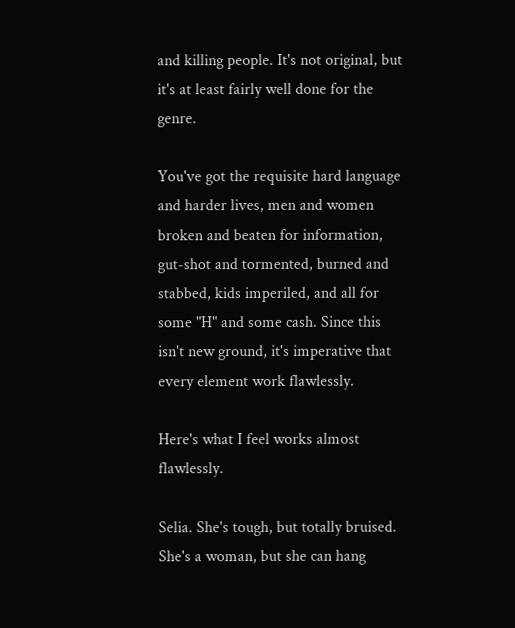and killing people. It's not original, but it's at least fairly well done for the genre.

You've got the requisite hard language and harder lives, men and women broken and beaten for information, gut-shot and tormented, burned and stabbed, kids imperiled, and all for some "H" and some cash. Since this isn't new ground, it's imperative that every element work flawlessly.

Here's what I feel works almost flawlessly.

Selia. She's tough, but totally bruised. She's a woman, but she can hang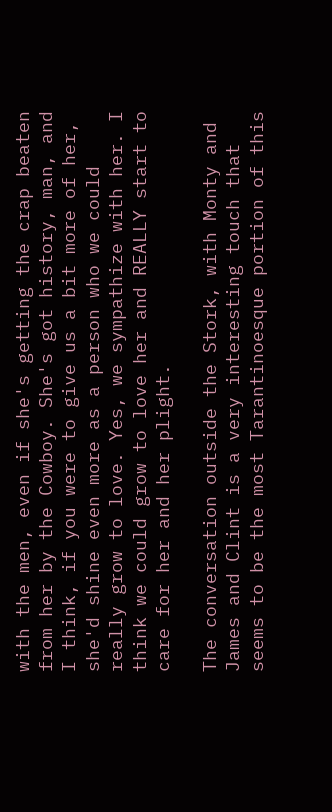with the men, even if she's getting the crap beaten from her by the Cowboy. She's got history, man, and I think, if you were to give us a bit more of her, she'd shine even more as a person who we could really grow to love. Yes, we sympathize with her. I think we could grow to love her and REALLY start to care for her and her plight.

The conversation outside the Stork, with Monty and James and Clint is a very interesting touch that seems to be the most Tarantinoesque portion of this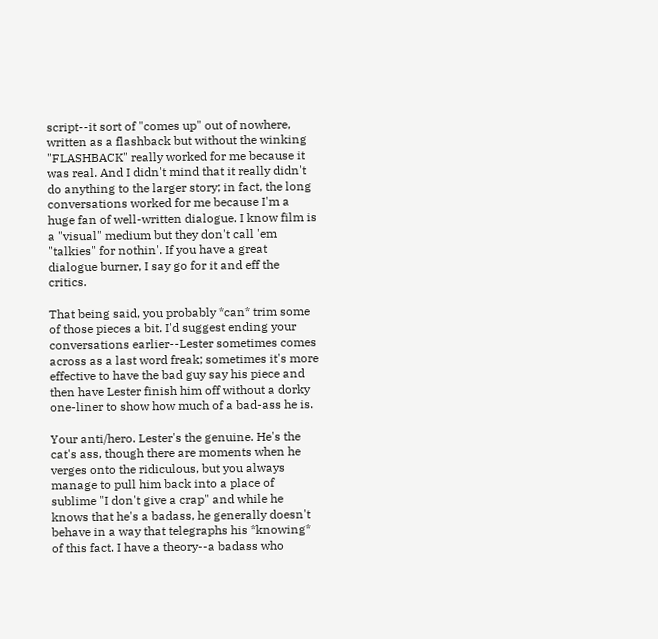script--it sort of "comes up" out of nowhere, written as a flashback but without the winking "FLASHBACK" really worked for me because it was real. And I didn't mind that it really didn't do anything to the larger story; in fact, the long conversations worked for me because I'm a huge fan of well-written dialogue. I know film is a "visual" medium but they don't call 'em "talkies" for nothin'. If you have a great dialogue burner, I say go for it and eff the critics.

That being said, you probably *can* trim some of those pieces a bit. I'd suggest ending your conversations earlier--Lester sometimes comes across as a last word freak; sometimes it's more effective to have the bad guy say his piece and then have Lester finish him off without a dorky one-liner to show how much of a bad-ass he is.

Your anti/hero. Lester's the genuine. He's the cat's ass, though there are moments when he verges onto the ridiculous, but you always manage to pull him back into a place of sublime "I don't give a crap" and while he knows that he's a badass, he generally doesn't behave in a way that telegraphs his *knowing* of this fact. I have a theory--a badass who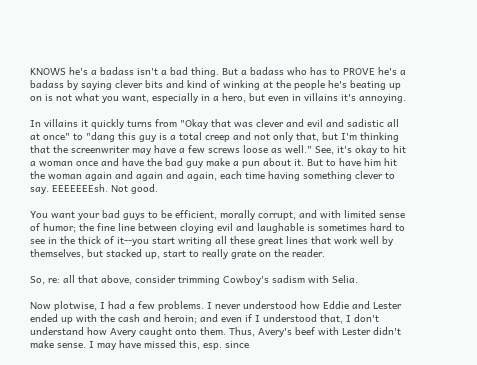KNOWS he's a badass isn't a bad thing. But a badass who has to PROVE he's a badass by saying clever bits and kind of winking at the people he's beating up on is not what you want, especially in a hero, but even in villains it's annoying.

In villains it quickly turns from "Okay that was clever and evil and sadistic all at once" to "dang this guy is a total creep and not only that, but I'm thinking that the screenwriter may have a few screws loose as well." See, it's okay to hit a woman once and have the bad guy make a pun about it. But to have him hit the woman again and again and again, each time having something clever to say. EEEEEEEsh. Not good.

You want your bad guys to be efficient, morally corrupt, and with limited sense of humor; the fine line between cloying evil and laughable is sometimes hard to see in the thick of it--you start writing all these great lines that work well by themselves, but stacked up, start to really grate on the reader.

So, re: all that above, consider trimming Cowboy's sadism with Selia.

Now plotwise, I had a few problems. I never understood how Eddie and Lester ended up with the cash and heroin; and even if I understood that, I don't understand how Avery caught onto them. Thus, Avery's beef with Lester didn't make sense. I may have missed this, esp. since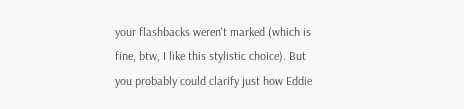your flashbacks weren't marked (which is fine, btw, I like this stylistic choice). But you probably could clarify just how Eddie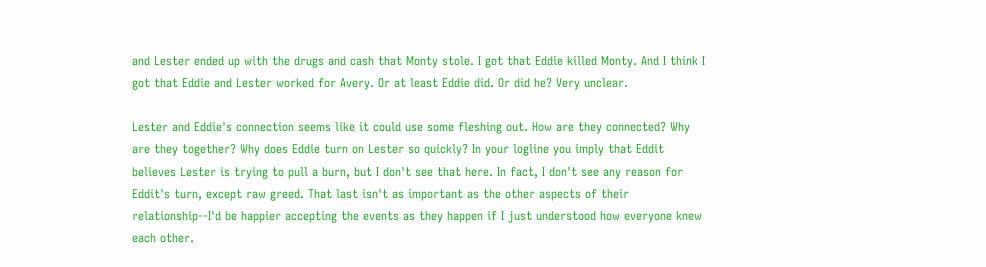and Lester ended up with the drugs and cash that Monty stole. I got that Eddie killed Monty. And I think I got that Eddie and Lester worked for Avery. Or at least Eddie did. Or did he? Very unclear.

Lester and Eddie's connection seems like it could use some fleshing out. How are they connected? Why are they together? Why does Eddie turn on Lester so quickly? In your logline you imply that Eddit believes Lester is trying to pull a burn, but I don't see that here. In fact, I don't see any reason for Eddit's turn, except raw greed. That last isn't as important as the other aspects of their relationship--I'd be happier accepting the events as they happen if I just understood how everyone knew each other.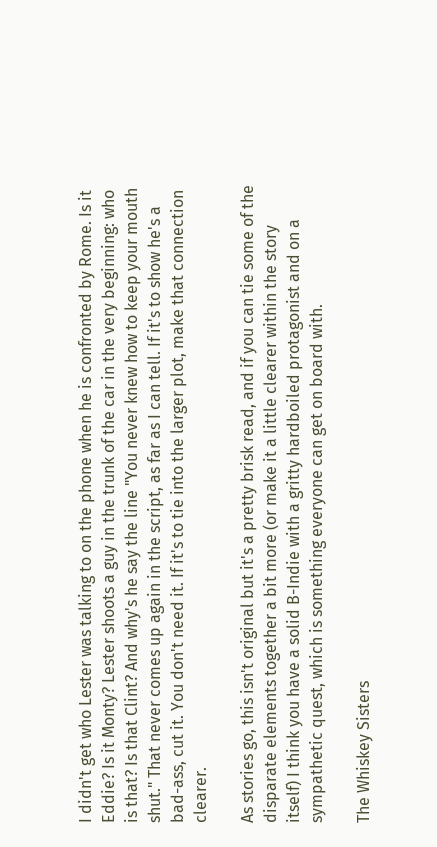I didn't get who Lester was talking to on the phone when he is confronted by Rome. Is it Eddie? Is it Monty? Lester shoots a guy in the trunk of the car in the very beginning: who is that? Is that Clint? And why's he say the line "You never knew how to keep your mouth shut." That never comes up again in the script, as far as I can tell. If it's to show he's a bad-ass, cut it. You don't need it. If it's to tie into the larger plot, make that connection clearer.

As stories go, this isn't original but it's a pretty brisk read, and if you can tie some of the disparate elements together a bit more (or make it a little clearer within the story itself) I think you have a solid B-Indie with a gritty hardboiled protagonist and on a sympathetic quest, which is something everyone can get on board with.

The Whiskey Sisters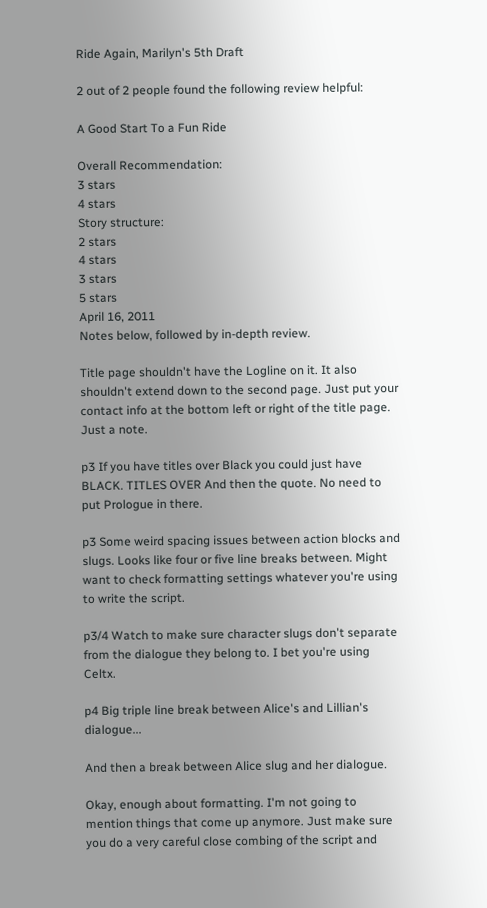Ride Again, Marilyn's 5th Draft

2 out of 2 people found the following review helpful:

A Good Start To a Fun Ride

Overall Recommendation:
3 stars
4 stars
Story structure:
2 stars
4 stars
3 stars
5 stars
April 16, 2011
Notes below, followed by in-depth review.

Title page shouldn't have the Logline on it. It also shouldn't extend down to the second page. Just put your contact info at the bottom left or right of the title page. Just a note.

p3 If you have titles over Black you could just have BLACK. TITLES OVER And then the quote. No need to put Prologue in there.

p3 Some weird spacing issues between action blocks and slugs. Looks like four or five line breaks between. Might want to check formatting settings whatever you're using to write the script.

p3/4 Watch to make sure character slugs don't separate from the dialogue they belong to. I bet you're using Celtx.

p4 Big triple line break between Alice's and Lillian's dialogue...

And then a break between Alice slug and her dialogue.

Okay, enough about formatting. I'm not going to mention things that come up anymore. Just make sure you do a very careful close combing of the script and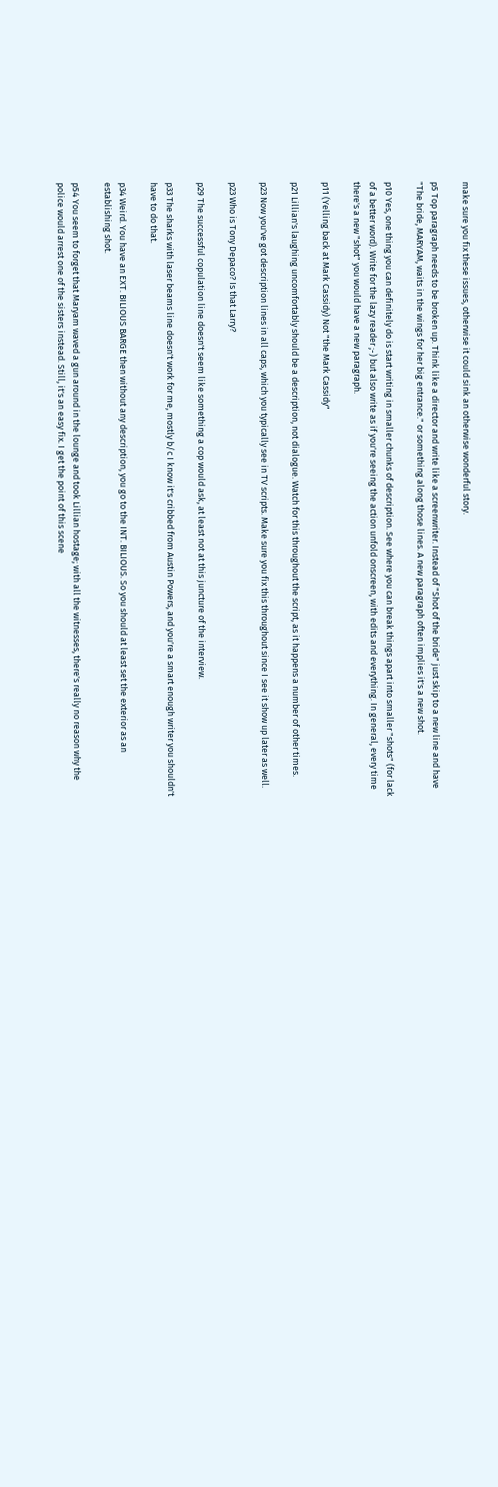make sure you fix these issues, otherwise it could sink an otherwise wonderful story.

p5 Top paragraph needs to be broken up. Think like a director and write like a screenwriter. Instead of "Shot of the bride" just skip to a new line and have "The bride, MARYAM, waits in the wings for her big entrance." or something along those lines. A new paragraph often implies it's a new shot.

p10 Yes, one thing you can definitely do is start writing in smaller chunks of description. See where you can break things apart into smaller "shots" (for lack of a better word). Write for the lazy reader ;-) but also write as if you're seeing the action unfold onscreen, with edits and everything. In general, every time there's a new "shot" you would have a new paragraph.

p11 (Yelling back at Mark Cassidy) Not "the Mark Cassidy"

p21 Lillian's laughing uncomfortably should be a description, not dialogue. Watch for this throughout the script, as it happens a number of other times.

p23 Now you've got description lines in all caps, which you typically see in TV scripts. Make sure you fix this throughout since I see it show up later as well.

p23 Who is Tony Depaco? Is that Larry?

p29 The successful copulation line doesn't seem like something a cop would ask, at least not at this juncture of the interview.

p33 The sharks with laser beams line doesn't work for me, mostly b/c I know it's cribbed from Austin Powers, and you're a smart enough writer you shouldn't have to do that.

p34 Weird. You have an EXT. BILIOUS BARGE then without any description, you go to the INT. BILIOUS. So you should at least set the exterior as an establishing shot.

p54 You seem to forget that Maryam waved a gun around in the lounge and took Lillian hostage; with all the witnesses, there's really no reason why the police would arrest one of the sisters instead. Still, it's an easy fix. I get the point of this scene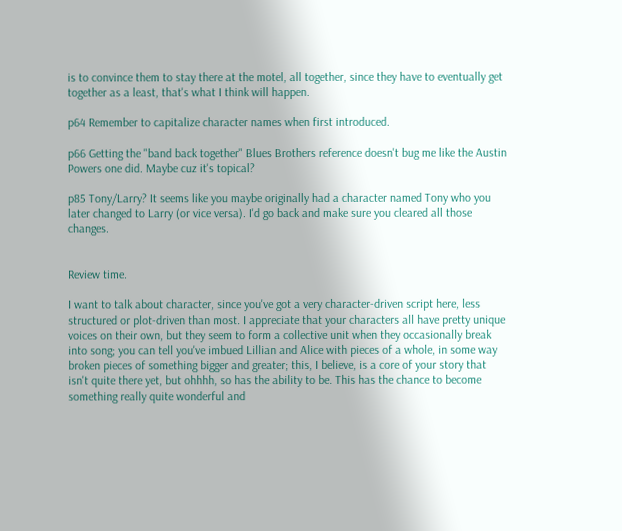is to convince them to stay there at the motel, all together, since they have to eventually get together as a least, that's what I think will happen.

p64 Remember to capitalize character names when first introduced.

p66 Getting the "band back together" Blues Brothers reference doesn't bug me like the Austin Powers one did. Maybe cuz it's topical?

p85 Tony/Larry? It seems like you maybe originally had a character named Tony who you later changed to Larry (or vice versa). I'd go back and make sure you cleared all those changes.


Review time.

I want to talk about character, since you've got a very character-driven script here, less structured or plot-driven than most. I appreciate that your characters all have pretty unique voices on their own, but they seem to form a collective unit when they occasionally break into song; you can tell you've imbued Lillian and Alice with pieces of a whole, in some way broken pieces of something bigger and greater; this, I believe, is a core of your story that isn't quite there yet, but ohhhh, so has the ability to be. This has the chance to become something really quite wonderful and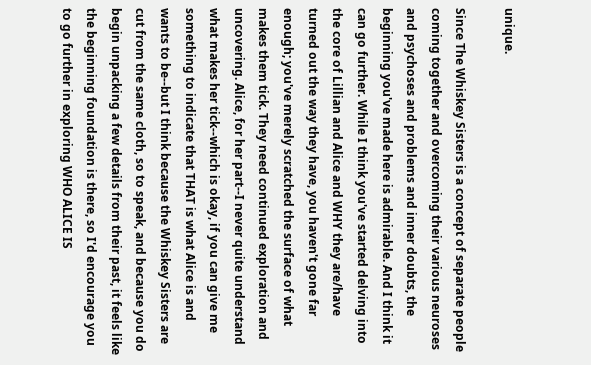unique.

Since The Whiskey Sisters is a concept of separate people coming together and overcoming their various neuroses and psychoses and problems and inner doubts, the beginning you've made here is admirable. And I think it can go further. While I think you've started delving into the core of Lillian and Alice and WHY they are/have turned out the way they have, you haven't gone far enough; you've merely scratched the surface of what makes them tick. They need continued exploration and uncovering. Alice, for her part--I never quite understand what makes her tick--which is okay, if you can give me something to indicate that THAT is what Alice is and wants to be--but I think because the Whiskey Sisters are cut from the same cloth, so to speak, and because you do begin unpacking a few details from their past, it feels like the beginning foundation is there, so I'd encourage you to go further in exploring WHO ALICE IS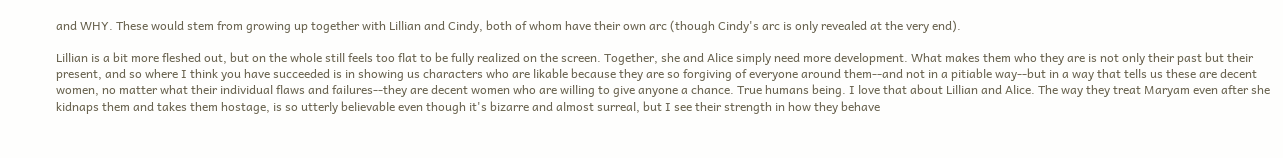and WHY. These would stem from growing up together with Lillian and Cindy, both of whom have their own arc (though Cindy's arc is only revealed at the very end).

Lillian is a bit more fleshed out, but on the whole still feels too flat to be fully realized on the screen. Together, she and Alice simply need more development. What makes them who they are is not only their past but their present, and so where I think you have succeeded is in showing us characters who are likable because they are so forgiving of everyone around them--and not in a pitiable way--but in a way that tells us these are decent women, no matter what their individual flaws and failures--they are decent women who are willing to give anyone a chance. True humans being. I love that about Lillian and Alice. The way they treat Maryam even after she kidnaps them and takes them hostage, is so utterly believable even though it's bizarre and almost surreal, but I see their strength in how they behave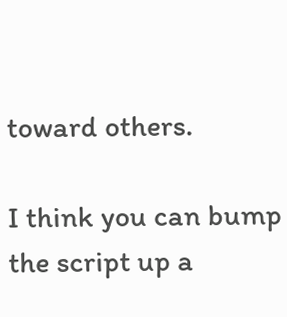toward others.

I think you can bump the script up a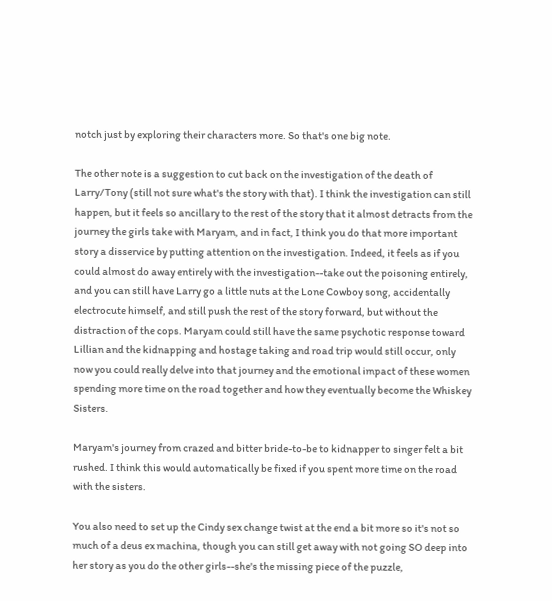notch just by exploring their characters more. So that's one big note.

The other note is a suggestion to cut back on the investigation of the death of Larry/Tony (still not sure what's the story with that). I think the investigation can still happen, but it feels so ancillary to the rest of the story that it almost detracts from the journey the girls take with Maryam, and in fact, I think you do that more important story a disservice by putting attention on the investigation. Indeed, it feels as if you could almost do away entirely with the investigation--take out the poisoning entirely, and you can still have Larry go a little nuts at the Lone Cowboy song, accidentally electrocute himself, and still push the rest of the story forward, but without the distraction of the cops. Maryam could still have the same psychotic response toward Lillian and the kidnapping and hostage taking and road trip would still occur, only now you could really delve into that journey and the emotional impact of these women spending more time on the road together and how they eventually become the Whiskey Sisters.

Maryam's journey from crazed and bitter bride-to-be to kidnapper to singer felt a bit rushed. I think this would automatically be fixed if you spent more time on the road with the sisters.

You also need to set up the Cindy sex change twist at the end a bit more so it's not so much of a deus ex machina, though you can still get away with not going SO deep into her story as you do the other girls--she's the missing piece of the puzzle,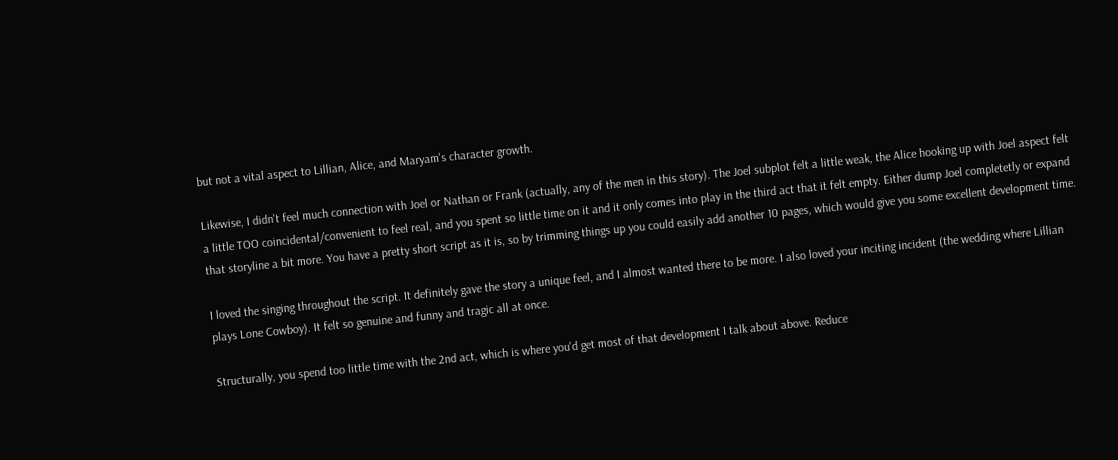but not a vital aspect to Lillian, Alice, and Maryam's character growth.

Likewise, I didn't feel much connection with Joel or Nathan or Frank (actually, any of the men in this story). The Joel subplot felt a little weak, the Alice hooking up with Joel aspect felt a little TOO coincidental/convenient to feel real, and you spent so little time on it and it only comes into play in the third act that it felt empty. Either dump Joel completetly or expand that storyline a bit more. You have a pretty short script as it is, so by trimming things up you could easily add another 10 pages, which would give you some excellent development time.

I loved the singing throughout the script. It definitely gave the story a unique feel, and I almost wanted there to be more. I also loved your inciting incident (the wedding where Lillian plays Lone Cowboy). It felt so genuine and funny and tragic all at once.

Structurally, you spend too little time with the 2nd act, which is where you'd get most of that development I talk about above. Reduce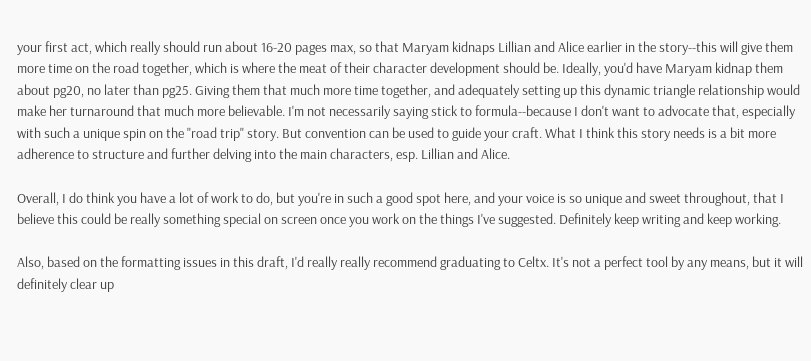your first act, which really should run about 16-20 pages max, so that Maryam kidnaps Lillian and Alice earlier in the story--this will give them more time on the road together, which is where the meat of their character development should be. Ideally, you'd have Maryam kidnap them about pg20, no later than pg25. Giving them that much more time together, and adequately setting up this dynamic triangle relationship would make her turnaround that much more believable. I'm not necessarily saying stick to formula--because I don't want to advocate that, especially with such a unique spin on the "road trip" story. But convention can be used to guide your craft. What I think this story needs is a bit more adherence to structure and further delving into the main characters, esp. Lillian and Alice.

Overall, I do think you have a lot of work to do, but you're in such a good spot here, and your voice is so unique and sweet throughout, that I believe this could be really something special on screen once you work on the things I've suggested. Definitely keep writing and keep working.

Also, based on the formatting issues in this draft, I'd really really recommend graduating to Celtx. It's not a perfect tool by any means, but it will definitely clear up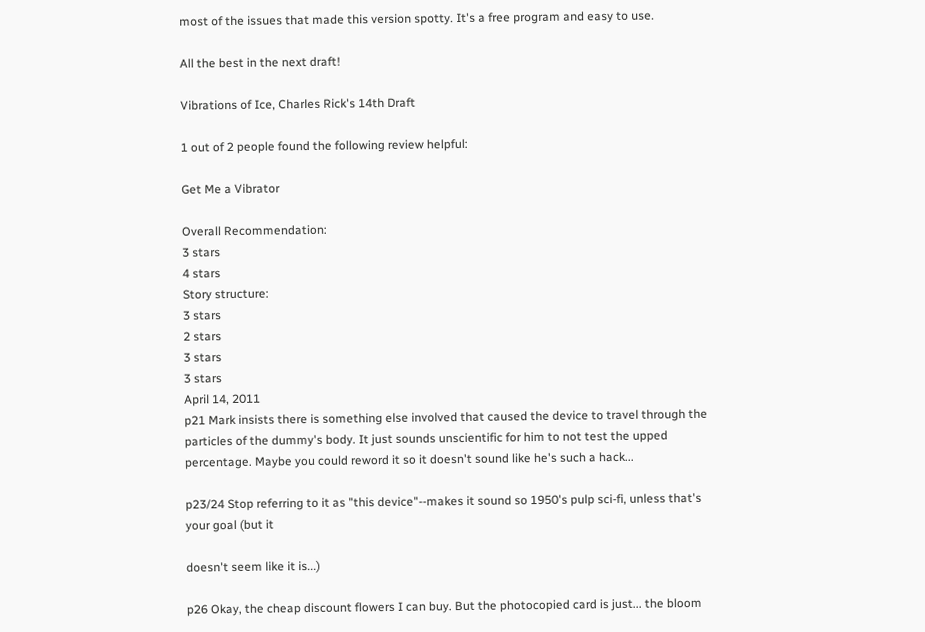most of the issues that made this version spotty. It's a free program and easy to use.

All the best in the next draft!

Vibrations of Ice, Charles Rick's 14th Draft

1 out of 2 people found the following review helpful:

Get Me a Vibrator

Overall Recommendation:
3 stars
4 stars
Story structure:
3 stars
2 stars
3 stars
3 stars
April 14, 2011
p21 Mark insists there is something else involved that caused the device to travel through the particles of the dummy's body. It just sounds unscientific for him to not test the upped percentage. Maybe you could reword it so it doesn't sound like he's such a hack...

p23/24 Stop referring to it as "this device"--makes it sound so 1950's pulp sci-fi, unless that's your goal (but it

doesn't seem like it is...)

p26 Okay, the cheap discount flowers I can buy. But the photocopied card is just... the bloom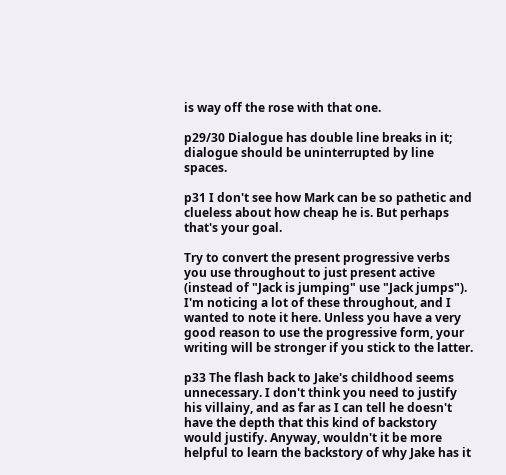is way off the rose with that one.

p29/30 Dialogue has double line breaks in it; dialogue should be uninterrupted by line spaces.

p31 I don't see how Mark can be so pathetic and clueless about how cheap he is. But perhaps that's your goal.

Try to convert the present progressive verbs you use throughout to just present active (instead of "Jack is jumping" use "Jack jumps"). I'm noticing a lot of these throughout, and I wanted to note it here. Unless you have a very good reason to use the progressive form, your writing will be stronger if you stick to the latter.

p33 The flash back to Jake's childhood seems unnecessary. I don't think you need to justify his villainy, and as far as I can tell he doesn't have the depth that this kind of backstory would justify. Anyway, wouldn't it be more helpful to learn the backstory of why Jake has it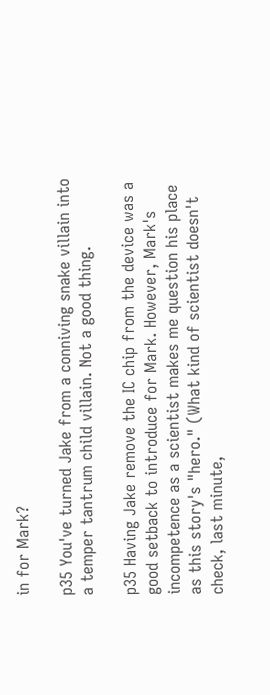in for Mark?

p35 You've turned Jake from a conniving snake villain into a temper tantrum child villain. Not a good thing.

p35 Having Jake remove the IC chip from the device was a good setback to introduce for Mark. However, Mark's incompetence as a scientist makes me question his place as this story's "hero." (What kind of scientist doesn't check, last minute,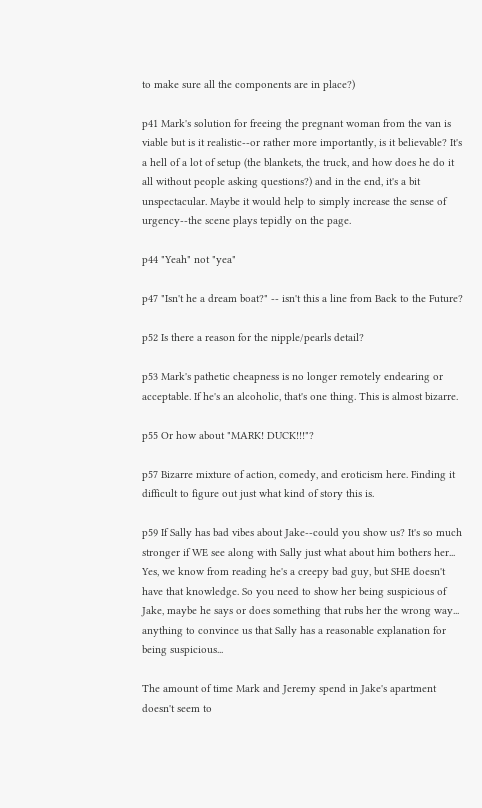to make sure all the components are in place?)

p41 Mark's solution for freeing the pregnant woman from the van is viable but is it realistic--or rather more importantly, is it believable? It's a hell of a lot of setup (the blankets, the truck, and how does he do it all without people asking questions?) and in the end, it's a bit unspectacular. Maybe it would help to simply increase the sense of urgency--the scene plays tepidly on the page.

p44 "Yeah" not "yea"

p47 "Isn't he a dream boat?" -- isn't this a line from Back to the Future?

p52 Is there a reason for the nipple/pearls detail?

p53 Mark's pathetic cheapness is no longer remotely endearing or acceptable. If he's an alcoholic, that's one thing. This is almost bizarre.

p55 Or how about "MARK! DUCK!!!"?

p57 Bizarre mixture of action, comedy, and eroticism here. Finding it difficult to figure out just what kind of story this is.

p59 If Sally has bad vibes about Jake--could you show us? It's so much stronger if WE see along with Sally just what about him bothers her... Yes, we know from reading he's a creepy bad guy, but SHE doesn't have that knowledge. So you need to show her being suspicious of Jake, maybe he says or does something that rubs her the wrong way... anything to convince us that Sally has a reasonable explanation for being suspicious...

The amount of time Mark and Jeremy spend in Jake's apartment doesn't seem to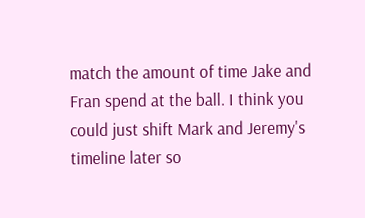match the amount of time Jake and Fran spend at the ball. I think you could just shift Mark and Jeremy's timeline later so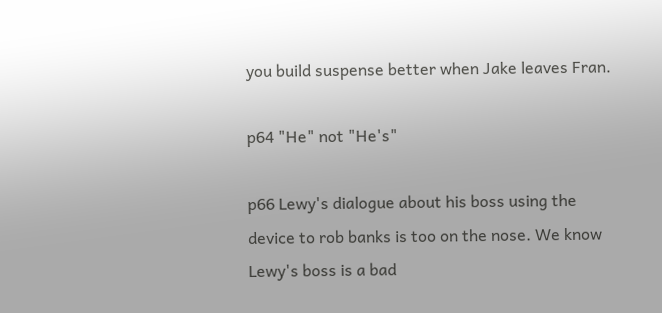you build suspense better when Jake leaves Fran.

p64 "He" not "He's"

p66 Lewy's dialogue about his boss using the device to rob banks is too on the nose. We know Lewy's boss is a bad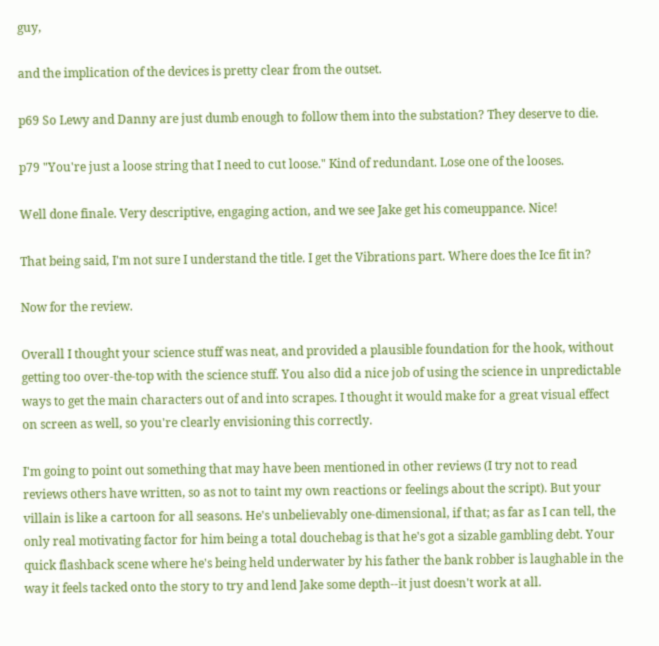guy,

and the implication of the devices is pretty clear from the outset.

p69 So Lewy and Danny are just dumb enough to follow them into the substation? They deserve to die.

p79 "You're just a loose string that I need to cut loose." Kind of redundant. Lose one of the looses.

Well done finale. Very descriptive, engaging action, and we see Jake get his comeuppance. Nice!

That being said, I'm not sure I understand the title. I get the Vibrations part. Where does the Ice fit in?

Now for the review.

Overall I thought your science stuff was neat, and provided a plausible foundation for the hook, without getting too over-the-top with the science stuff. You also did a nice job of using the science in unpredictable ways to get the main characters out of and into scrapes. I thought it would make for a great visual effect on screen as well, so you're clearly envisioning this correctly.

I'm going to point out something that may have been mentioned in other reviews (I try not to read reviews others have written, so as not to taint my own reactions or feelings about the script). But your villain is like a cartoon for all seasons. He's unbelievably one-dimensional, if that; as far as I can tell, the only real motivating factor for him being a total douchebag is that he's got a sizable gambling debt. Your quick flashback scene where he's being held underwater by his father the bank robber is laughable in the way it feels tacked onto the story to try and lend Jake some depth--it just doesn't work at all.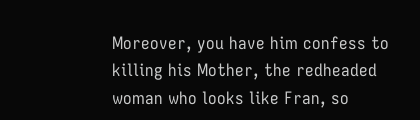Moreover, you have him confess to killing his Mother, the redheaded woman who looks like Fran, so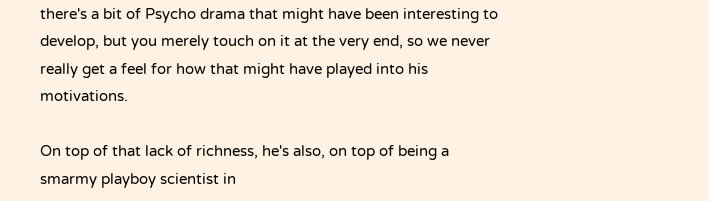there's a bit of Psycho drama that might have been interesting to develop, but you merely touch on it at the very end, so we never really get a feel for how that might have played into his motivations.

On top of that lack of richness, he's also, on top of being a smarmy playboy scientist in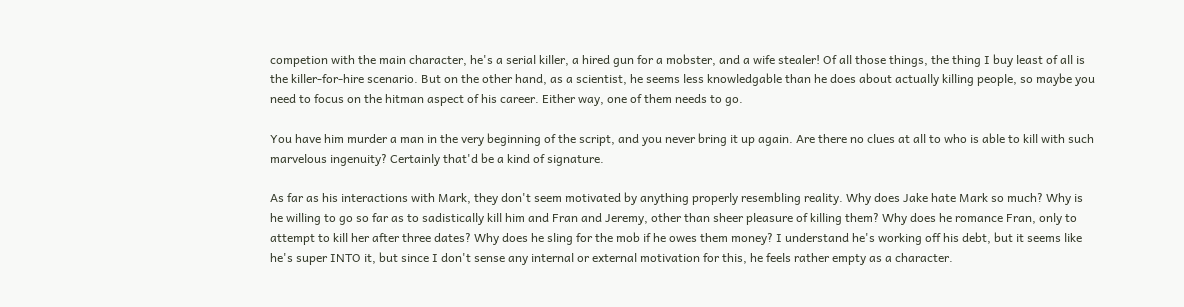competion with the main character, he's a serial killer, a hired gun for a mobster, and a wife stealer! Of all those things, the thing I buy least of all is the killer-for-hire scenario. But on the other hand, as a scientist, he seems less knowledgable than he does about actually killing people, so maybe you need to focus on the hitman aspect of his career. Either way, one of them needs to go.

You have him murder a man in the very beginning of the script, and you never bring it up again. Are there no clues at all to who is able to kill with such marvelous ingenuity? Certainly that'd be a kind of signature.

As far as his interactions with Mark, they don't seem motivated by anything properly resembling reality. Why does Jake hate Mark so much? Why is he willing to go so far as to sadistically kill him and Fran and Jeremy, other than sheer pleasure of killing them? Why does he romance Fran, only to attempt to kill her after three dates? Why does he sling for the mob if he owes them money? I understand he's working off his debt, but it seems like he's super INTO it, but since I don't sense any internal or external motivation for this, he feels rather empty as a character.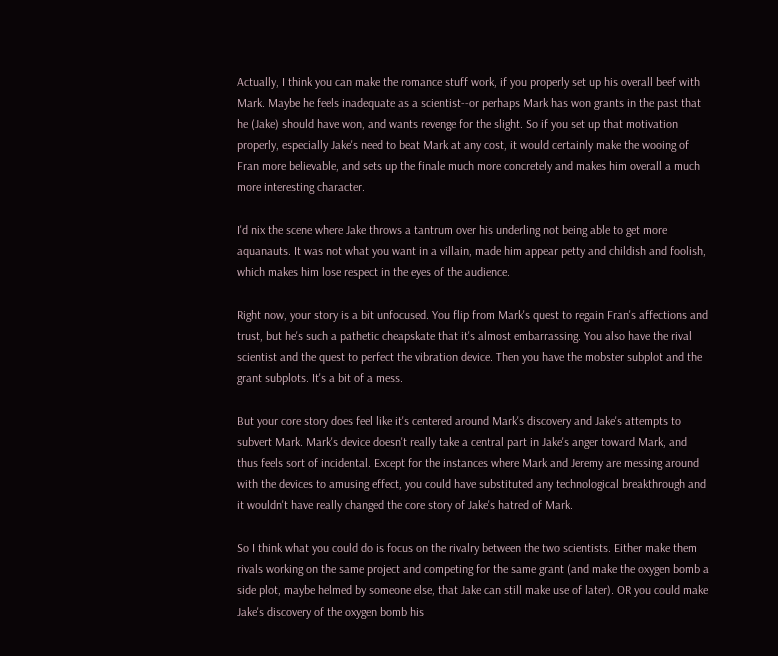Actually, I think you can make the romance stuff work, if you properly set up his overall beef with Mark. Maybe he feels inadequate as a scientist--or perhaps Mark has won grants in the past that he (Jake) should have won, and wants revenge for the slight. So if you set up that motivation properly, especially Jake's need to beat Mark at any cost, it would certainly make the wooing of Fran more believable, and sets up the finale much more concretely and makes him overall a much more interesting character.

I'd nix the scene where Jake throws a tantrum over his underling not being able to get more aquanauts. It was not what you want in a villain, made him appear petty and childish and foolish, which makes him lose respect in the eyes of the audience.

Right now, your story is a bit unfocused. You flip from Mark's quest to regain Fran's affections and trust, but he's such a pathetic cheapskate that it's almost embarrassing. You also have the rival scientist and the quest to perfect the vibration device. Then you have the mobster subplot and the grant subplots. It's a bit of a mess.

But your core story does feel like it's centered around Mark's discovery and Jake's attempts to subvert Mark. Mark's device doesn't really take a central part in Jake's anger toward Mark, and thus feels sort of incidental. Except for the instances where Mark and Jeremy are messing around with the devices to amusing effect, you could have substituted any technological breakthrough and it wouldn't have really changed the core story of Jake's hatred of Mark.

So I think what you could do is focus on the rivalry between the two scientists. Either make them rivals working on the same project and competing for the same grant (and make the oxygen bomb a side plot, maybe helmed by someone else, that Jake can still make use of later). OR you could make Jake's discovery of the oxygen bomb his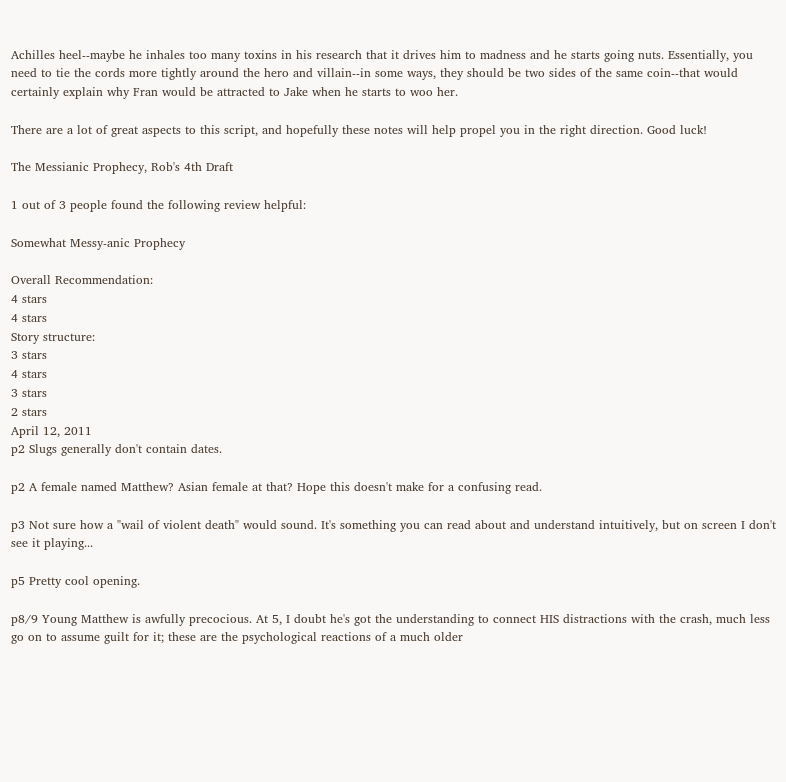Achilles heel--maybe he inhales too many toxins in his research that it drives him to madness and he starts going nuts. Essentially, you need to tie the cords more tightly around the hero and villain--in some ways, they should be two sides of the same coin--that would certainly explain why Fran would be attracted to Jake when he starts to woo her.

There are a lot of great aspects to this script, and hopefully these notes will help propel you in the right direction. Good luck!

The Messianic Prophecy, Rob's 4th Draft

1 out of 3 people found the following review helpful:

Somewhat Messy-anic Prophecy

Overall Recommendation:
4 stars
4 stars
Story structure:
3 stars
4 stars
3 stars
2 stars
April 12, 2011
p2 Slugs generally don't contain dates.

p2 A female named Matthew? Asian female at that? Hope this doesn't make for a confusing read.

p3 Not sure how a "wail of violent death" would sound. It's something you can read about and understand intuitively, but on screen I don't see it playing...

p5 Pretty cool opening.

p8/9 Young Matthew is awfully precocious. At 5, I doubt he's got the understanding to connect HIS distractions with the crash, much less go on to assume guilt for it; these are the psychological reactions of a much older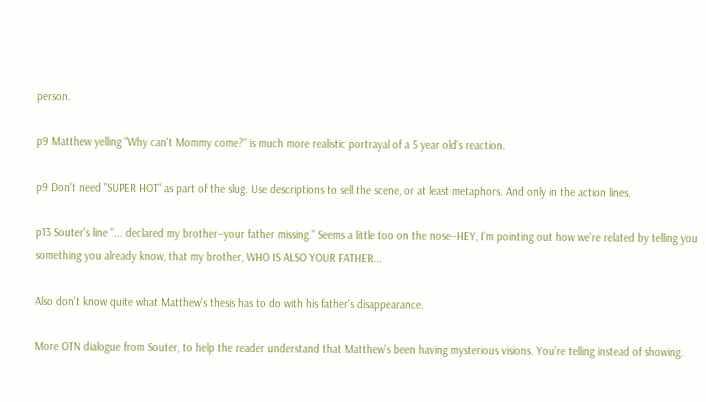person.

p9 Matthew yelling "Why can't Mommy come?" is much more realistic portrayal of a 5 year old's reaction.

p9 Don't need "SUPER HOT" as part of the slug. Use descriptions to sell the scene, or at least metaphors. And only in the action lines.

p13 Souter's line "... declared my brother--your father missing." Seems a little too on the nose--HEY, I'm pointing out how we're related by telling you something you already know, that my brother, WHO IS ALSO YOUR FATHER...

Also don't know quite what Matthew's thesis has to do with his father's disappearance.

More OTN dialogue from Souter, to help the reader understand that Matthew's been having mysterious visions. You're telling instead of showing.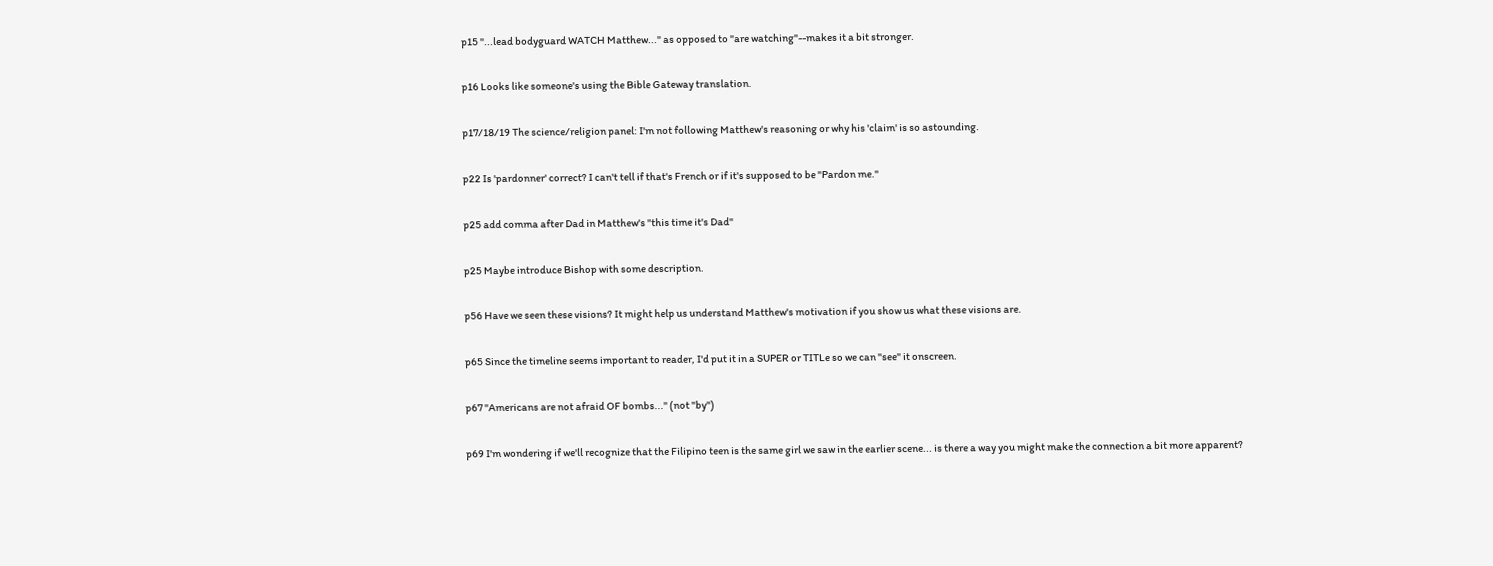p15 "...lead bodyguard WATCH Matthew..." as opposed to "are watching"--makes it a bit stronger.

p16 Looks like someone's using the Bible Gateway translation.

p17/18/19 The science/religion panel: I'm not following Matthew's reasoning or why his 'claim' is so astounding.

p22 Is 'pardonner' correct? I can't tell if that's French or if it's supposed to be "Pardon me."

p25 add comma after Dad in Matthew's "this time it's Dad"

p25 Maybe introduce Bishop with some description.

p56 Have we seen these visions? It might help us understand Matthew's motivation if you show us what these visions are.

p65 Since the timeline seems important to reader, I'd put it in a SUPER or TITLe so we can "see" it onscreen.

p67 "Americans are not afraid OF bombs..." (not "by")

p69 I'm wondering if we'll recognize that the Filipino teen is the same girl we saw in the earlier scene... is there a way you might make the connection a bit more apparent?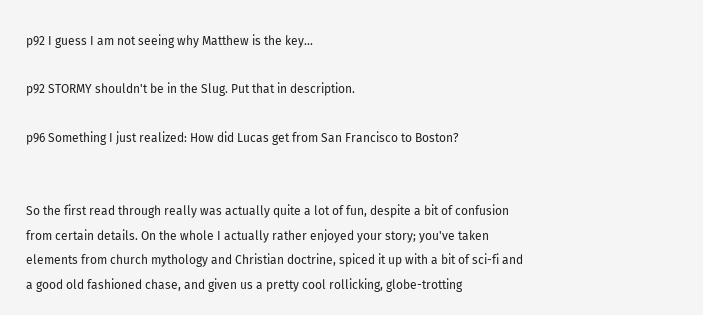p92 I guess I am not seeing why Matthew is the key...

p92 STORMY shouldn't be in the Slug. Put that in description.

p96 Something I just realized: How did Lucas get from San Francisco to Boston?


So the first read through really was actually quite a lot of fun, despite a bit of confusion from certain details. On the whole I actually rather enjoyed your story; you've taken elements from church mythology and Christian doctrine, spiced it up with a bit of sci-fi and a good old fashioned chase, and given us a pretty cool rollicking, globe-trotting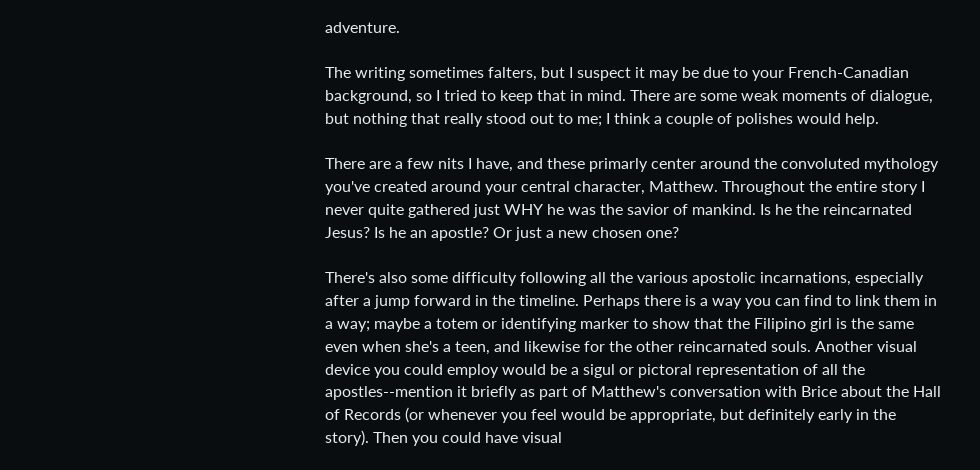adventure.

The writing sometimes falters, but I suspect it may be due to your French-Canadian background, so I tried to keep that in mind. There are some weak moments of dialogue, but nothing that really stood out to me; I think a couple of polishes would help.

There are a few nits I have, and these primarly center around the convoluted mythology you've created around your central character, Matthew. Throughout the entire story I never quite gathered just WHY he was the savior of mankind. Is he the reincarnated Jesus? Is he an apostle? Or just a new chosen one?

There's also some difficulty following all the various apostolic incarnations, especially after a jump forward in the timeline. Perhaps there is a way you can find to link them in a way; maybe a totem or identifying marker to show that the Filipino girl is the same even when she's a teen, and likewise for the other reincarnated souls. Another visual device you could employ would be a sigul or pictoral representation of all the apostles--mention it briefly as part of Matthew's conversation with Brice about the Hall of Records (or whenever you feel would be appropriate, but definitely early in the story). Then you could have visual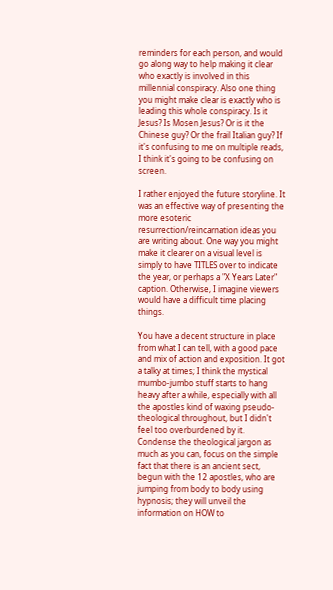reminders for each person, and would go along way to help making it clear who exactly is involved in this millennial conspiracy. Also one thing you might make clear is exactly who is leading this whole conspiracy. Is it Jesus? Is Mosen Jesus? Or is it the Chinese guy? Or the frail Italian guy? If it's confusing to me on multiple reads, I think it's going to be confusing on screen.

I rather enjoyed the future storyline. It was an effective way of presenting the more esoteric resurrection/reincarnation ideas you are writing about. One way you might make it clearer on a visual level is simply to have TITLES over to indicate the year, or perhaps a "X Years Later" caption. Otherwise, I imagine viewers would have a difficult time placing things.

You have a decent structure in place from what I can tell, with a good pace and mix of action and exposition. It got a talky at times; I think the mystical mumbo-jumbo stuff starts to hang heavy after a while, especially with all the apostles kind of waxing pseudo-theological throughout, but I didn't feel too overburdened by it. Condense the theological jargon as much as you can, focus on the simple fact that there is an ancient sect, begun with the 12 apostles, who are jumping from body to body using hypnosis; they will unveil the information on HOW to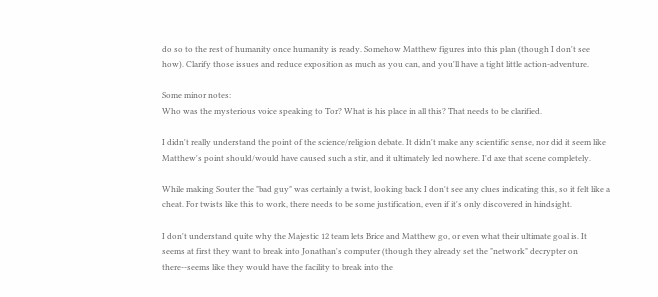do so to the rest of humanity once humanity is ready. Somehow Matthew figures into this plan (though I don't see how). Clarify those issues and reduce exposition as much as you can, and you'll have a tight little action-adventure.

Some minor notes:
Who was the mysterious voice speaking to Tor? What is his place in all this? That needs to be clarified.

I didn't really understand the point of the science/religion debate. It didn't make any scientific sense, nor did it seem like Matthew's point should/would have caused such a stir, and it ultimately led nowhere. I'd axe that scene completely.

While making Souter the "bad guy" was certainly a twist, looking back I don't see any clues indicating this, so it felt like a cheat. For twists like this to work, there needs to be some justification, even if it's only discovered in hindsight.

I don't understand quite why the Majestic 12 team lets Brice and Matthew go, or even what their ultimate goal is. It seems at first they want to break into Jonathan's computer (though they already set the "network" decrypter on there--seems like they would have the facility to break into the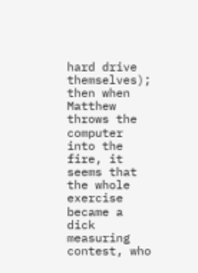hard drive themselves); then when Matthew throws the computer into the fire, it seems that the whole exercise became a dick measuring contest, who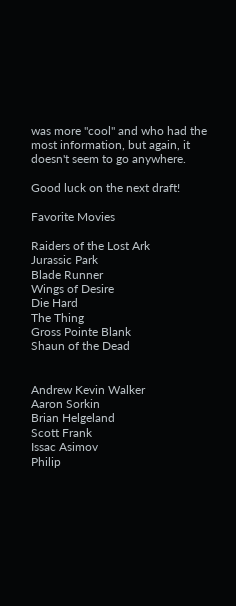was more "cool" and who had the most information, but again, it doesn't seem to go anywhere.

Good luck on the next draft!

Favorite Movies

Raiders of the Lost Ark
Jurassic Park
Blade Runner
Wings of Desire
Die Hard
The Thing
Gross Pointe Blank
Shaun of the Dead


Andrew Kevin Walker
Aaron Sorkin
Brian Helgeland
Scott Frank
Issac Asimov
Philip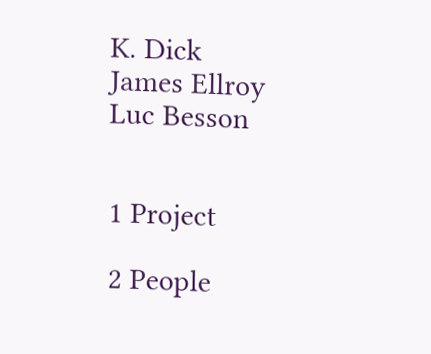K. Dick
James Ellroy
Luc Besson


1 Project

2 People